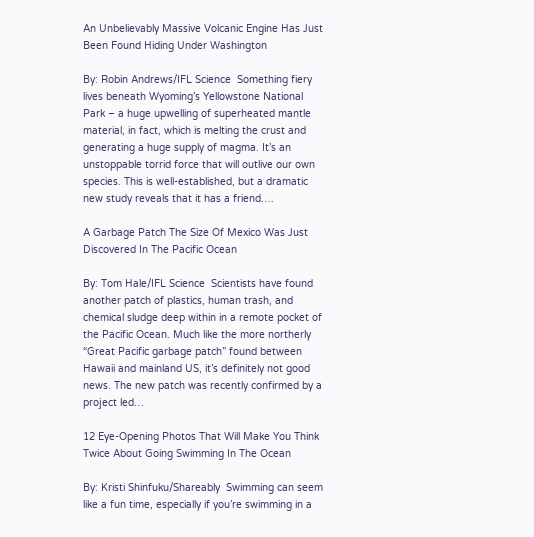An Unbelievably Massive Volcanic Engine Has Just Been Found Hiding Under Washington

By: Robin Andrews/IFL Science  Something fiery lives beneath Wyoming’s Yellowstone National Park – a huge upwelling of superheated mantle material, in fact, which is melting the crust and generating a huge supply of magma. It’s an unstoppable torrid force that will outlive our own species. This is well-established, but a dramatic new study reveals that it has a friend….

A Garbage Patch The Size Of Mexico Was Just Discovered In The Pacific Ocean

By: Tom Hale/IFL Science  Scientists have found another patch of plastics, human trash, and chemical sludge deep within in a remote pocket of the Pacific Ocean. Much like the more northerly “Great Pacific garbage patch” found between Hawaii and mainland US, it’s definitely not good news. The new patch was recently confirmed by a project led…

12 Eye-Opening Photos That Will Make You Think Twice About Going Swimming In The Ocean

By: Kristi Shinfuku/Shareably  Swimming can seem like a fun time, especially if you’re swimming in a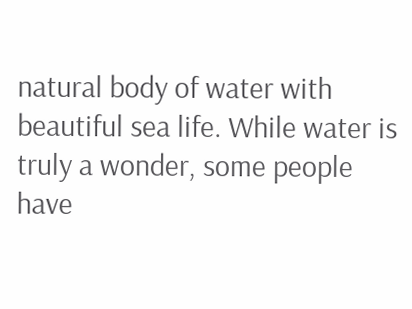natural body of water with beautiful sea life. While water is truly a wonder, some people have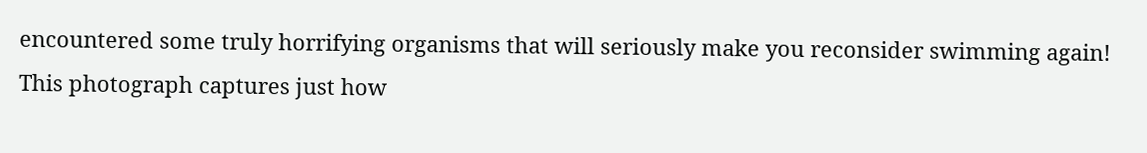encountered some truly horrifying organisms that will seriously make you reconsider swimming again! This photograph captures just how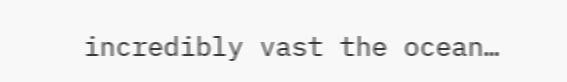incredibly vast the ocean…